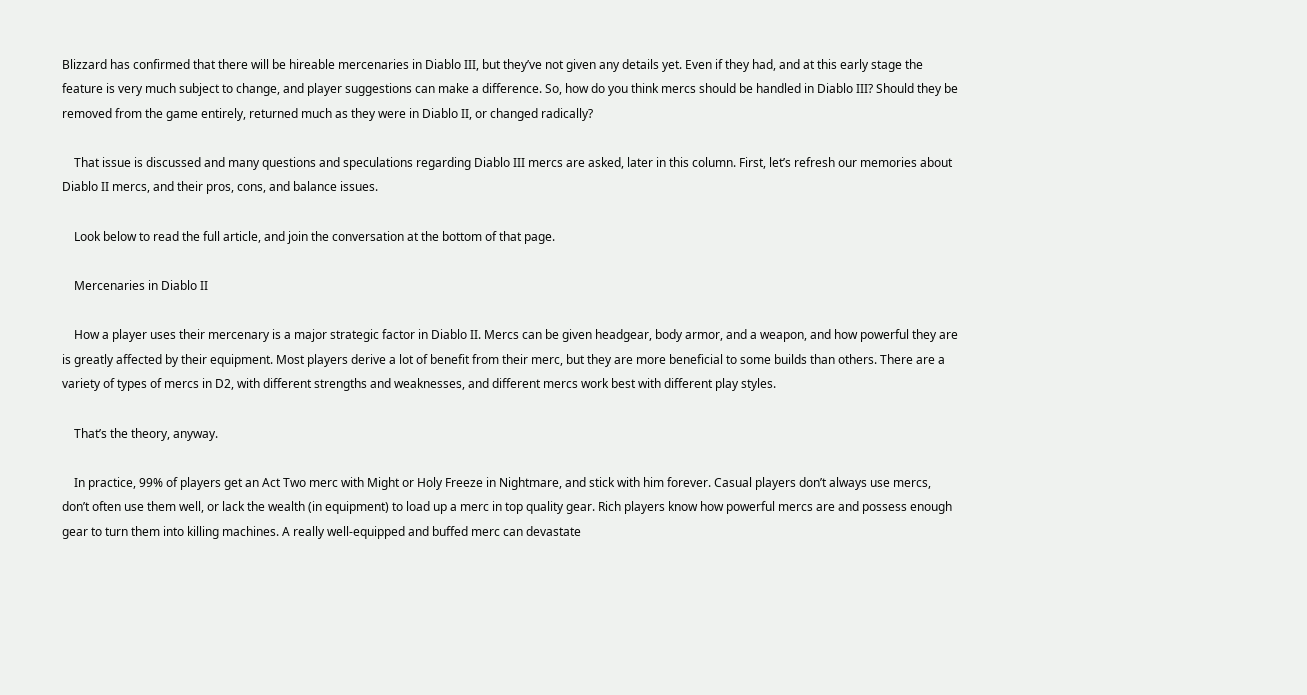Blizzard has confirmed that there will be hireable mercenaries in Diablo III, but they’ve not given any details yet. Even if they had, and at this early stage the feature is very much subject to change, and player suggestions can make a difference. So, how do you think mercs should be handled in Diablo III? Should they be removed from the game entirely, returned much as they were in Diablo II, or changed radically?

    That issue is discussed and many questions and speculations regarding Diablo III mercs are asked, later in this column. First, let’s refresh our memories about Diablo II mercs, and their pros, cons, and balance issues.

    Look below to read the full article, and join the conversation at the bottom of that page.

    Mercenaries in Diablo II

    How a player uses their mercenary is a major strategic factor in Diablo II. Mercs can be given headgear, body armor, and a weapon, and how powerful they are is greatly affected by their equipment. Most players derive a lot of benefit from their merc, but they are more beneficial to some builds than others. There are a variety of types of mercs in D2, with different strengths and weaknesses, and different mercs work best with different play styles.

    That’s the theory, anyway.

    In practice, 99% of players get an Act Two merc with Might or Holy Freeze in Nightmare, and stick with him forever. Casual players don’t always use mercs, don’t often use them well, or lack the wealth (in equipment) to load up a merc in top quality gear. Rich players know how powerful mercs are and possess enough gear to turn them into killing machines. A really well-equipped and buffed merc can devastate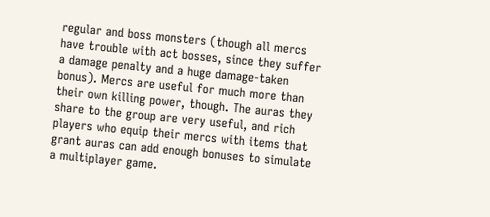regular and boss monsters (though all mercs have trouble with act bosses, since they suffer a damage penalty and a huge damage-taken bonus). Mercs are useful for much more than their own killing power, though. The auras they share to the group are very useful, and rich players who equip their mercs with items that grant auras can add enough bonuses to simulate a multiplayer game.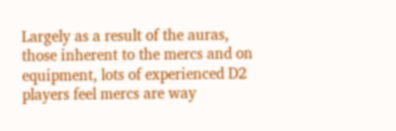Largely as a result of the auras, those inherent to the mercs and on equipment, lots of experienced D2 players feel mercs are way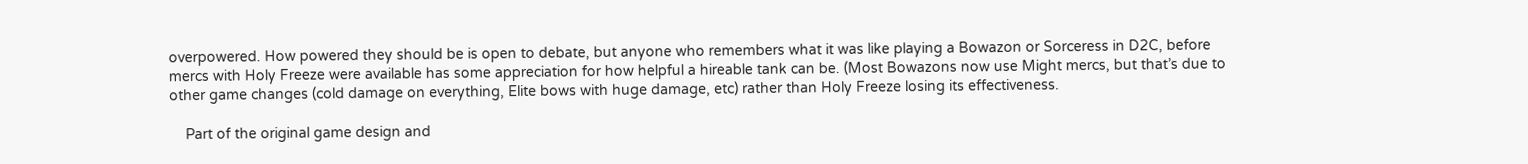overpowered. How powered they should be is open to debate, but anyone who remembers what it was like playing a Bowazon or Sorceress in D2C, before mercs with Holy Freeze were available has some appreciation for how helpful a hireable tank can be. (Most Bowazons now use Might mercs, but that’s due to other game changes (cold damage on everything, Elite bows with huge damage, etc) rather than Holy Freeze losing its effectiveness.

    Part of the original game design and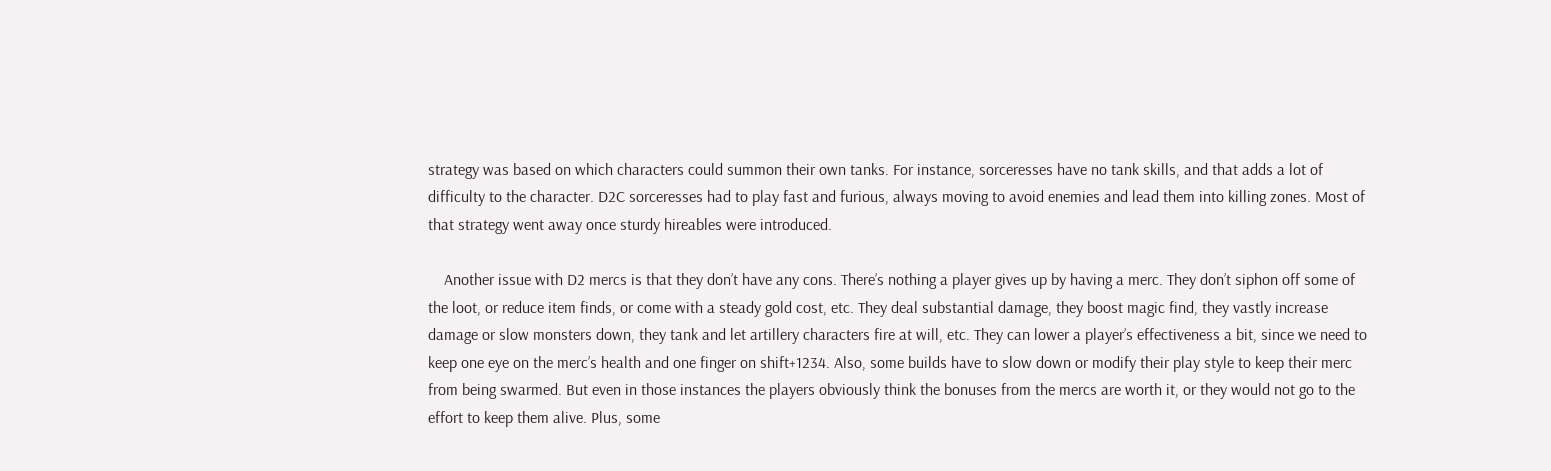strategy was based on which characters could summon their own tanks. For instance, sorceresses have no tank skills, and that adds a lot of difficulty to the character. D2C sorceresses had to play fast and furious, always moving to avoid enemies and lead them into killing zones. Most of that strategy went away once sturdy hireables were introduced.

    Another issue with D2 mercs is that they don’t have any cons. There’s nothing a player gives up by having a merc. They don’t siphon off some of the loot, or reduce item finds, or come with a steady gold cost, etc. They deal substantial damage, they boost magic find, they vastly increase damage or slow monsters down, they tank and let artillery characters fire at will, etc. They can lower a player’s effectiveness a bit, since we need to keep one eye on the merc’s health and one finger on shift+1234. Also, some builds have to slow down or modify their play style to keep their merc from being swarmed. But even in those instances the players obviously think the bonuses from the mercs are worth it, or they would not go to the effort to keep them alive. Plus, some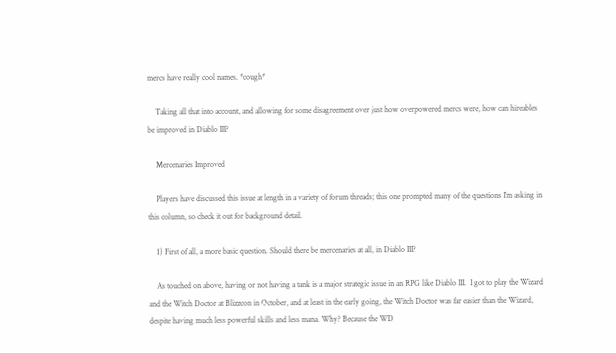mercs have really cool names. *cough*

    Taking all that into account, and allowing for some disagreement over just how overpowered mercs were, how can hireables be improved in Diablo III?

    Mercenaries Improved

    Players have discussed this issue at length in a variety of forum threads; this one prompted many of the questions I’m asking in this column, so check it out for background detail.

    1) First of all, a more basic question. Should there be mercenaries at all, in Diablo III?

    As touched on above, having or not having a tank is a major strategic issue in an RPG like Diablo III.  I got to play the Wizard and the Witch Doctor at Blizzcon in October, and at least in the early going, the Witch Doctor was far easier than the Wizard, despite having much less powerful skills and less mana. Why? Because the WD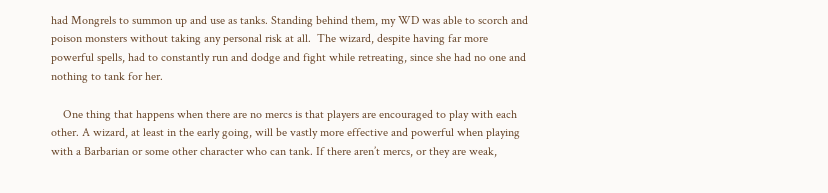had Mongrels to summon up and use as tanks. Standing behind them, my WD was able to scorch and poison monsters without taking any personal risk at all.  The wizard, despite having far more powerful spells, had to constantly run and dodge and fight while retreating, since she had no one and nothing to tank for her.

    One thing that happens when there are no mercs is that players are encouraged to play with each other. A wizard, at least in the early going, will be vastly more effective and powerful when playing with a Barbarian or some other character who can tank. If there aren’t mercs, or they are weak,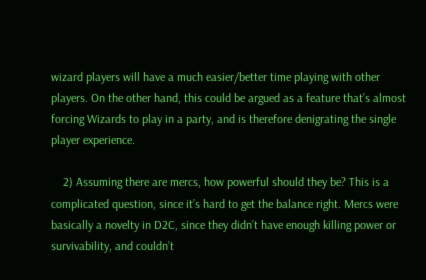wizard players will have a much easier/better time playing with other players. On the other hand, this could be argued as a feature that’s almost forcing Wizards to play in a party, and is therefore denigrating the single player experience.

    2) Assuming there are mercs, how powerful should they be? This is a complicated question, since it’s hard to get the balance right. Mercs were basically a novelty in D2C, since they didn’t have enough killing power or survivability, and couldn’t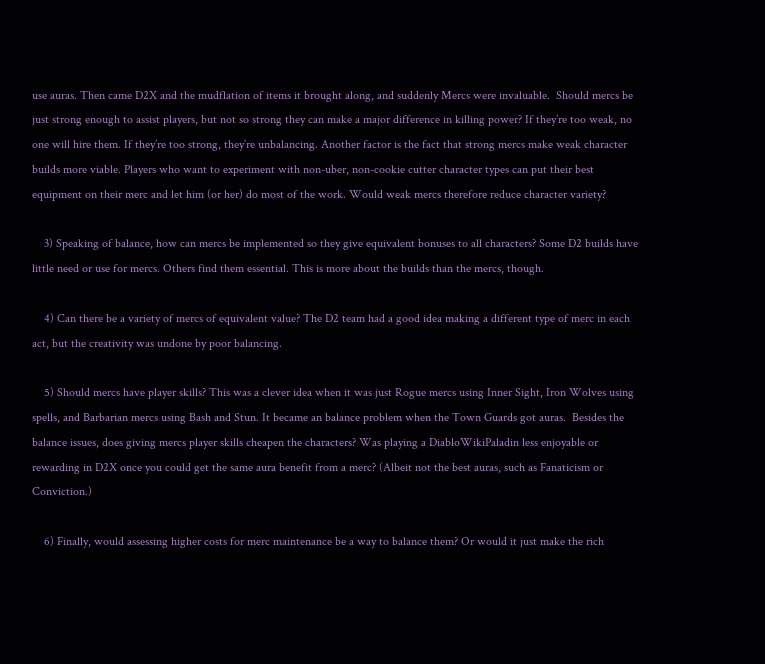use auras. Then came D2X and the mudflation of items it brought along, and suddenly Mercs were invaluable.  Should mercs be just strong enough to assist players, but not so strong they can make a major difference in killing power? If they’re too weak, no one will hire them. If they’re too strong, they’re unbalancing. Another factor is the fact that strong mercs make weak character builds more viable. Players who want to experiment with non-uber, non-cookie cutter character types can put their best equipment on their merc and let him (or her) do most of the work. Would weak mercs therefore reduce character variety?

    3) Speaking of balance, how can mercs be implemented so they give equivalent bonuses to all characters? Some D2 builds have little need or use for mercs. Others find them essential. This is more about the builds than the mercs, though.

    4) Can there be a variety of mercs of equivalent value? The D2 team had a good idea making a different type of merc in each act, but the creativity was undone by poor balancing.

    5) Should mercs have player skills? This was a clever idea when it was just Rogue mercs using Inner Sight, Iron Wolves using spells, and Barbarian mercs using Bash and Stun. It became an balance problem when the Town Guards got auras.  Besides the balance issues, does giving mercs player skills cheapen the characters? Was playing a DiabloWikiPaladin less enjoyable or rewarding in D2X once you could get the same aura benefit from a merc? (Albeit not the best auras, such as Fanaticism or Conviction.)

    6) Finally, would assessing higher costs for merc maintenance be a way to balance them? Or would it just make the rich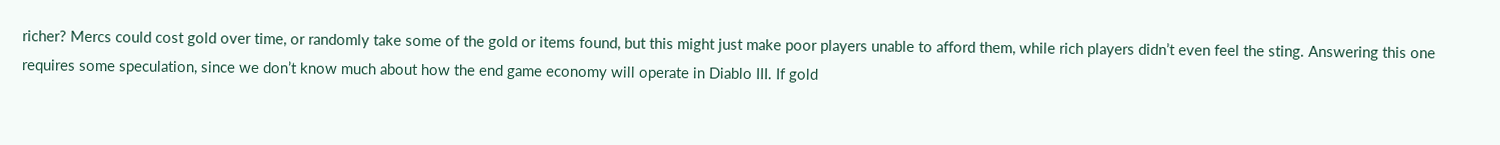richer? Mercs could cost gold over time, or randomly take some of the gold or items found, but this might just make poor players unable to afford them, while rich players didn’t even feel the sting. Answering this one requires some speculation, since we don’t know much about how the end game economy will operate in Diablo III. If gold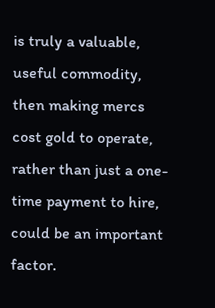is truly a valuable, useful commodity, then making mercs cost gold to operate, rather than just a one-time payment to hire, could be an important factor.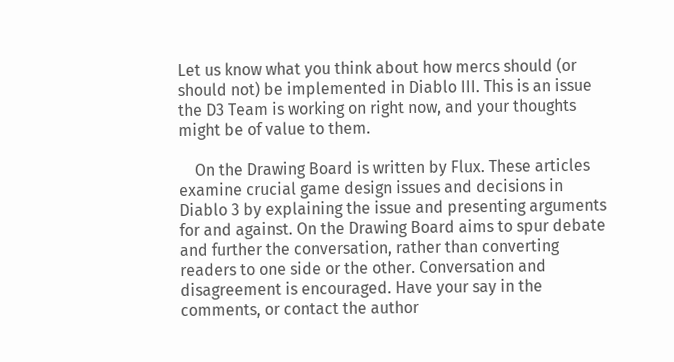Let us know what you think about how mercs should (or should not) be implemented in Diablo III. This is an issue the D3 Team is working on right now, and your thoughts might be of value to them.

    On the Drawing Board is written by Flux. These articles examine crucial game design issues and decisions in Diablo 3 by explaining the issue and presenting arguments for and against. On the Drawing Board aims to spur debate and further the conversation, rather than converting readers to one side or the other. Conversation and disagreement is encouraged. Have your say in the comments, or contact the author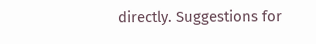directly. Suggestions for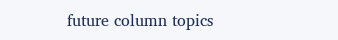future column topics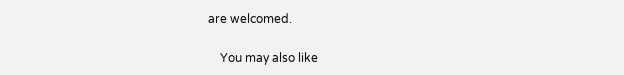are welcomed.

    You may also like